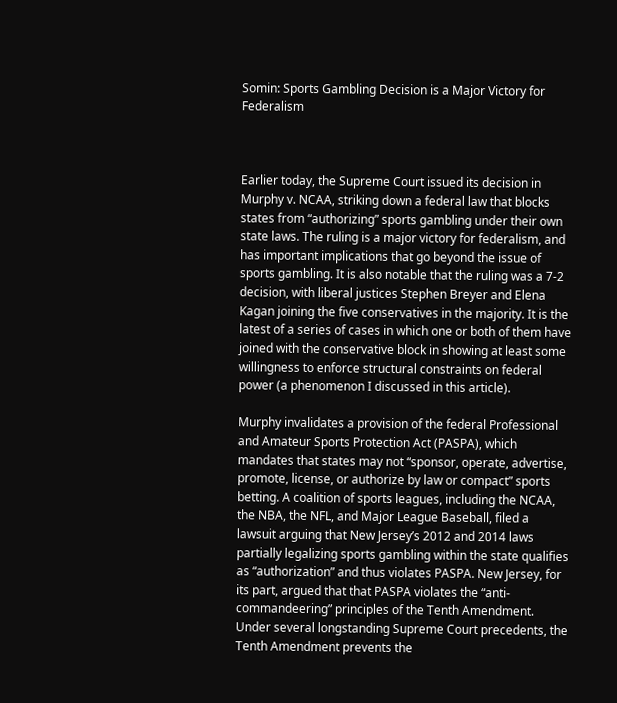Somin: Sports Gambling Decision is a Major Victory for Federalism



Earlier today, the Supreme Court issued its decision in Murphy v. NCAA, striking down a federal law that blocks states from “authorizing” sports gambling under their own state laws. The ruling is a major victory for federalism, and has important implications that go beyond the issue of sports gambling. It is also notable that the ruling was a 7-2 decision, with liberal justices Stephen Breyer and Elena Kagan joining the five conservatives in the majority. It is the latest of a series of cases in which one or both of them have joined with the conservative block in showing at least some willingness to enforce structural constraints on federal power (a phenomenon I discussed in this article).

Murphy invalidates a provision of the federal Professional and Amateur Sports Protection Act (PASPA), which mandates that states may not “sponsor, operate, advertise, promote, license, or authorize by law or compact” sports betting. A coalition of sports leagues, including the NCAA, the NBA, the NFL, and Major League Baseball, filed a lawsuit arguing that New Jersey’s 2012 and 2014 laws partially legalizing sports gambling within the state qualifies as “authorization” and thus violates PASPA. New Jersey, for its part, argued that that PASPA violates the “anti-commandeering” principles of the Tenth Amendment. Under several longstanding Supreme Court precedents, the Tenth Amendment prevents the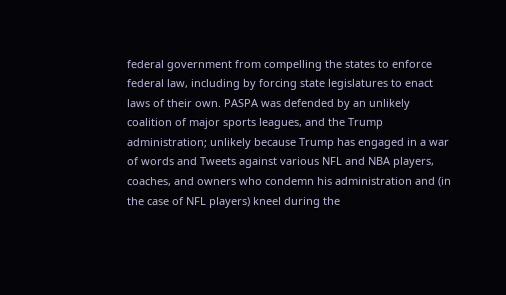federal government from compelling the states to enforce federal law, including by forcing state legislatures to enact laws of their own. PASPA was defended by an unlikely coalition of major sports leagues, and the Trump administration; unlikely because Trump has engaged in a war of words and Tweets against various NFL and NBA players, coaches, and owners who condemn his administration and (in the case of NFL players) kneel during the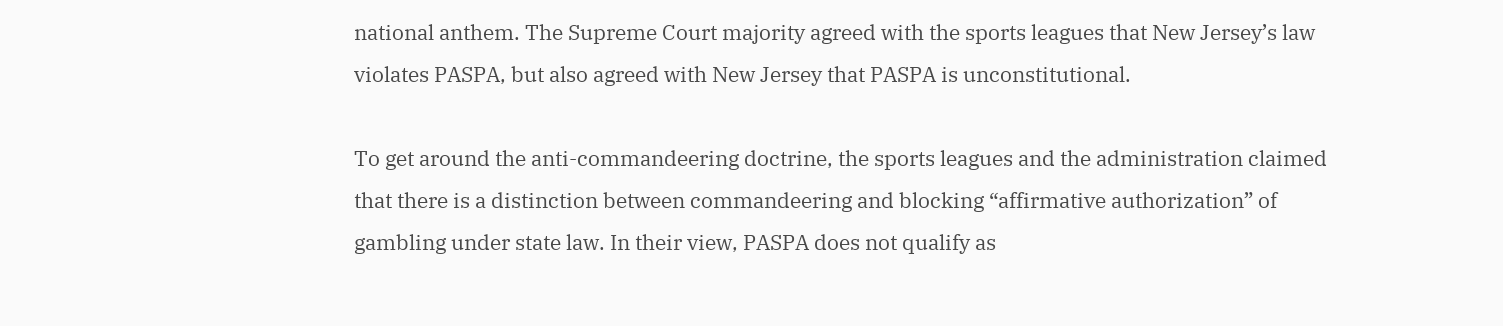national anthem. The Supreme Court majority agreed with the sports leagues that New Jersey’s law violates PASPA, but also agreed with New Jersey that PASPA is unconstitutional.

To get around the anti-commandeering doctrine, the sports leagues and the administration claimed that there is a distinction between commandeering and blocking “affirmative authorization” of gambling under state law. In their view, PASPA does not qualify as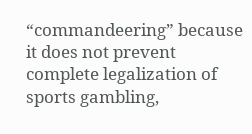“commandeering” because it does not prevent complete legalization of sports gambling,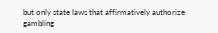but only state laws that affirmatively authorize gambling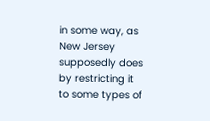in some way, as New Jersey supposedly does by restricting it to some types of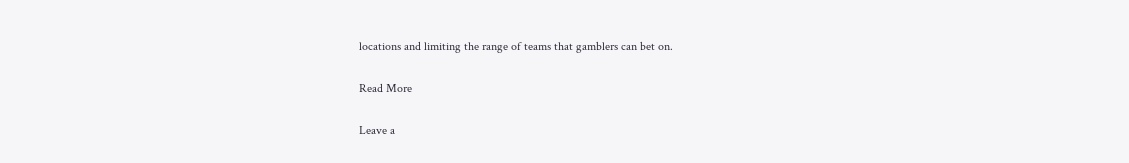locations and limiting the range of teams that gamblers can bet on.

Read More

Leave a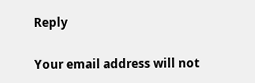Reply

Your email address will not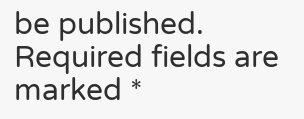be published. Required fields are marked *